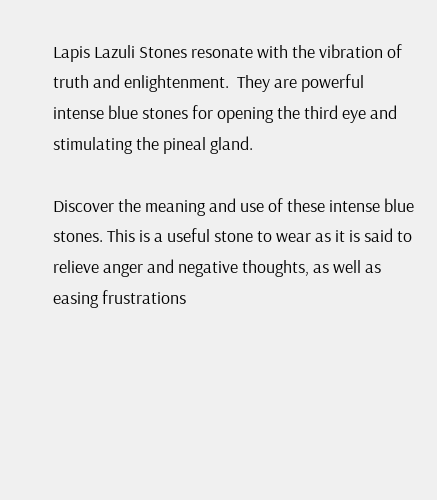Lapis Lazuli Stones resonate with the vibration of truth and enlightenment.  They are powerful intense blue stones for opening the third eye and stimulating the pineal gland.

Discover the meaning and use of these intense blue stones. This is a useful stone to wear as it is said to relieve anger and negative thoughts, as well as easing frustrations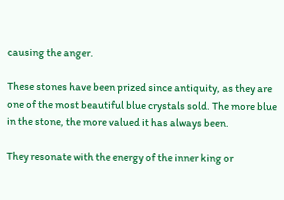causing the anger.

These stones have been prized since antiquity, as they are one of the most beautiful blue crystals sold. The more blue in the stone, the more valued it has always been.

They resonate with the energy of the inner king or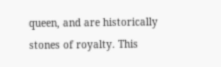queen, and are historically stones of royalty. This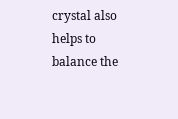crystal also helps to balance the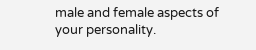male and female aspects of your personality.